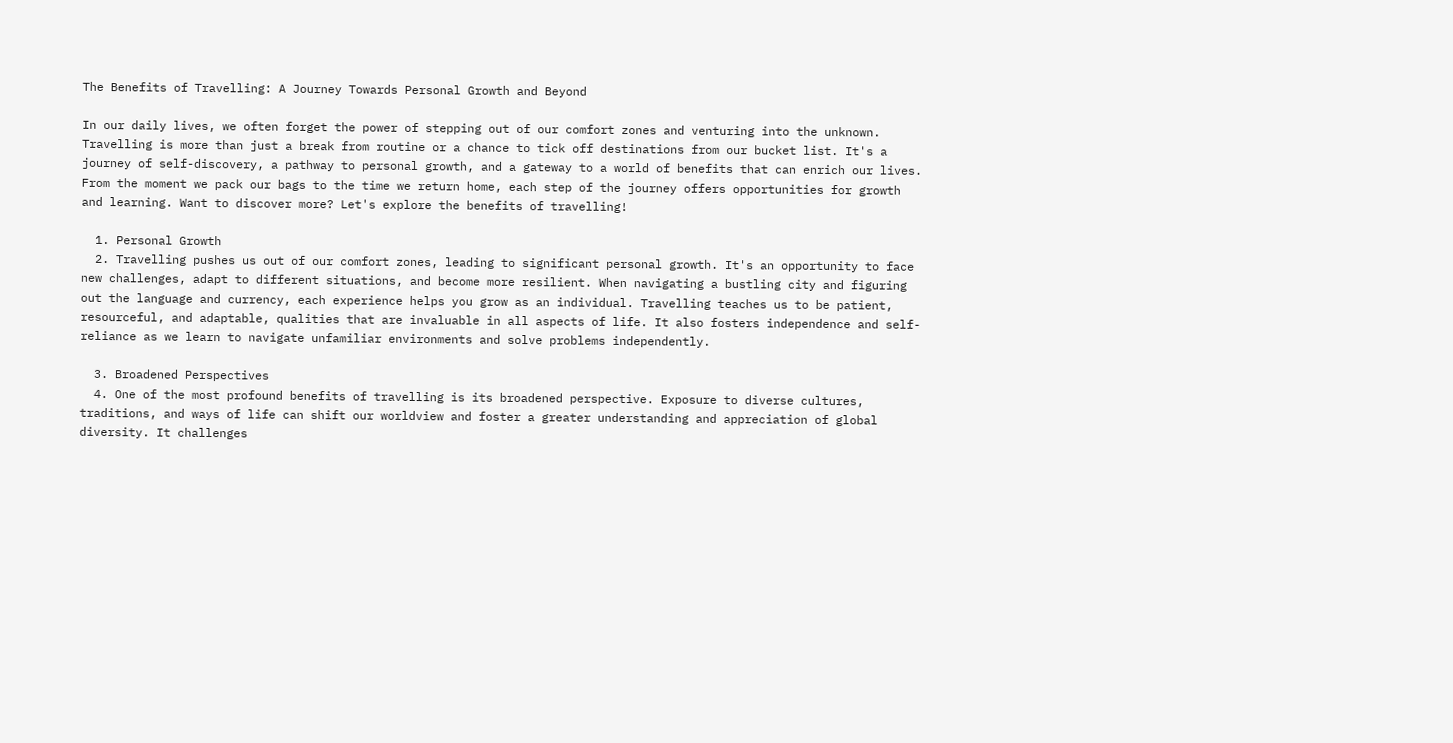The Benefits of Travelling: A Journey Towards Personal Growth and Beyond

In our daily lives, we often forget the power of stepping out of our comfort zones and venturing into the unknown. Travelling is more than just a break from routine or a chance to tick off destinations from our bucket list. It's a journey of self-discovery, a pathway to personal growth, and a gateway to a world of benefits that can enrich our lives.
From the moment we pack our bags to the time we return home, each step of the journey offers opportunities for growth and learning. Want to discover more? Let's explore the benefits of travelling!

  1. Personal Growth
  2. Travelling pushes us out of our comfort zones, leading to significant personal growth. It's an opportunity to face new challenges, adapt to different situations, and become more resilient. When navigating a bustling city and figuring out the language and currency, each experience helps you grow as an individual. Travelling teaches us to be patient, resourceful, and adaptable, qualities that are invaluable in all aspects of life. It also fosters independence and self-reliance as we learn to navigate unfamiliar environments and solve problems independently.

  3. Broadened Perspectives
  4. One of the most profound benefits of travelling is its broadened perspective. Exposure to diverse cultures, traditions, and ways of life can shift our worldview and foster a greater understanding and appreciation of global diversity. It challenges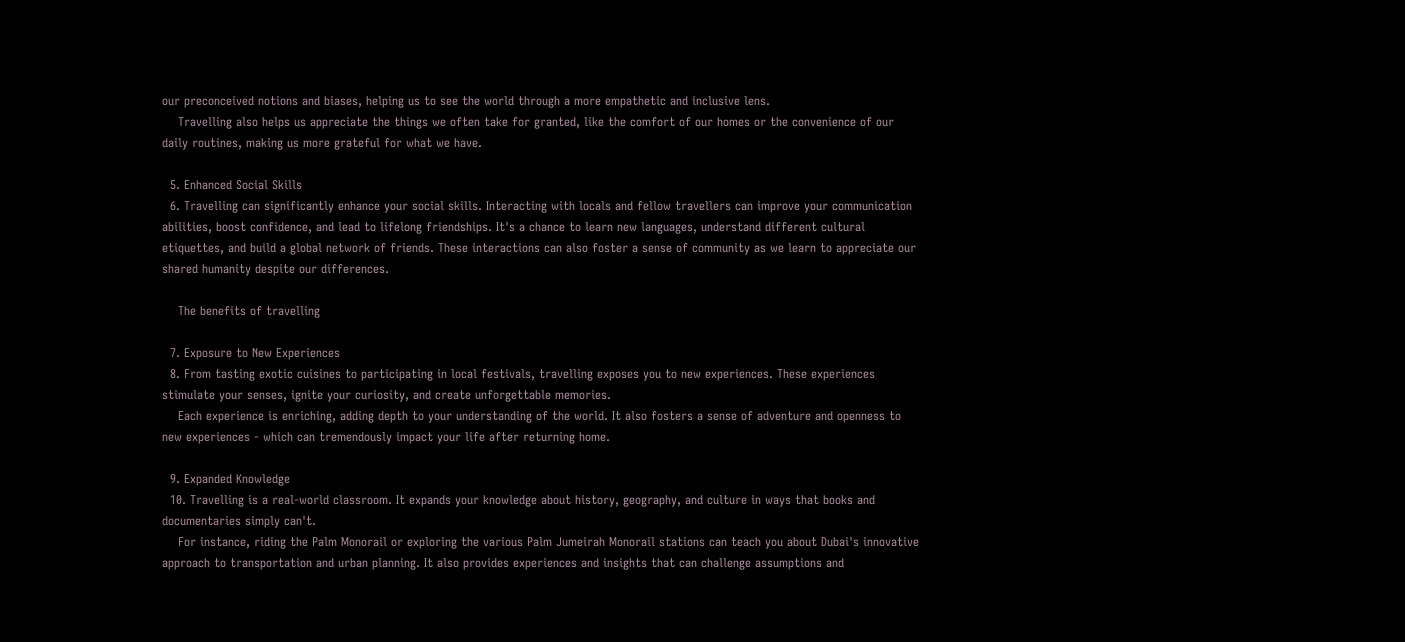our preconceived notions and biases, helping us to see the world through a more empathetic and inclusive lens.
    Travelling also helps us appreciate the things we often take for granted, like the comfort of our homes or the convenience of our daily routines, making us more grateful for what we have.

  5. Enhanced Social Skills
  6. Travelling can significantly enhance your social skills. Interacting with locals and fellow travellers can improve your communication abilities, boost confidence, and lead to lifelong friendships. It's a chance to learn new languages, understand different cultural etiquettes, and build a global network of friends. These interactions can also foster a sense of community as we learn to appreciate our shared humanity despite our differences.

    The benefits of travelling

  7. Exposure to New Experiences
  8. From tasting exotic cuisines to participating in local festivals, travelling exposes you to new experiences. These experiences stimulate your senses, ignite your curiosity, and create unforgettable memories.
    Each experience is enriching, adding depth to your understanding of the world. It also fosters a sense of adventure and openness to new experiences - which can tremendously impact your life after returning home.

  9. Expanded Knowledge
  10. Travelling is a real-world classroom. It expands your knowledge about history, geography, and culture in ways that books and documentaries simply can't.
    For instance, riding the Palm Monorail or exploring the various Palm Jumeirah Monorail stations can teach you about Dubai's innovative approach to transportation and urban planning. It also provides experiences and insights that can challenge assumptions and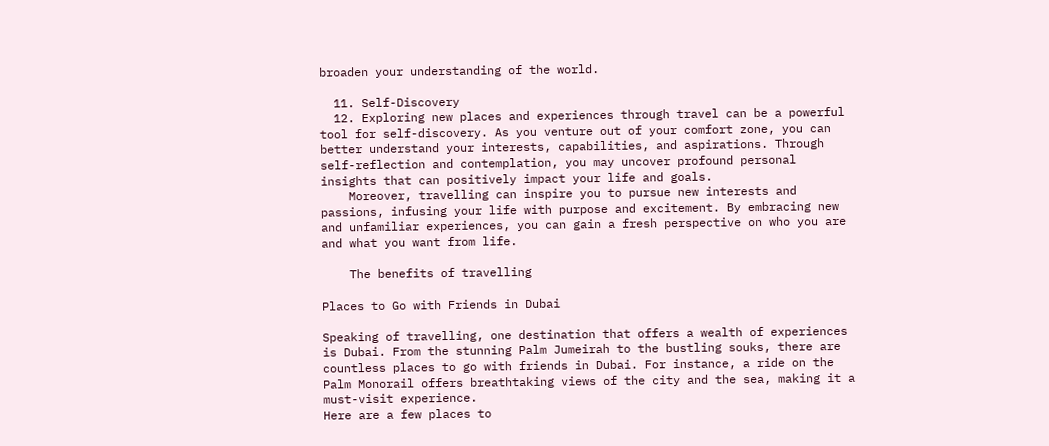broaden your understanding of the world.

  11. Self-Discovery
  12. Exploring new places and experiences through travel can be a powerful tool for self-discovery. As you venture out of your comfort zone, you can better understand your interests, capabilities, and aspirations. Through self-reflection and contemplation, you may uncover profound personal insights that can positively impact your life and goals.
    Moreover, travelling can inspire you to pursue new interests and passions, infusing your life with purpose and excitement. By embracing new and unfamiliar experiences, you can gain a fresh perspective on who you are and what you want from life.

    The benefits of travelling

Places to Go with Friends in Dubai

Speaking of travelling, one destination that offers a wealth of experiences is Dubai. From the stunning Palm Jumeirah to the bustling souks, there are countless places to go with friends in Dubai. For instance, a ride on the Palm Monorail offers breathtaking views of the city and the sea, making it a must-visit experience.
Here are a few places to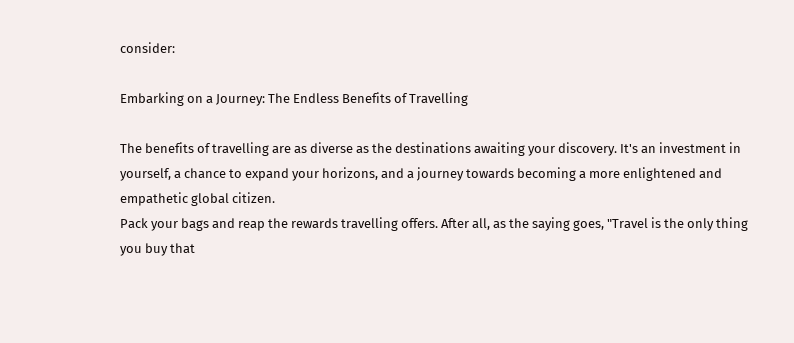consider:

Embarking on a Journey: The Endless Benefits of Travelling

The benefits of travelling are as diverse as the destinations awaiting your discovery. It's an investment in yourself, a chance to expand your horizons, and a journey towards becoming a more enlightened and empathetic global citizen.
Pack your bags and reap the rewards travelling offers. After all, as the saying goes, "Travel is the only thing you buy that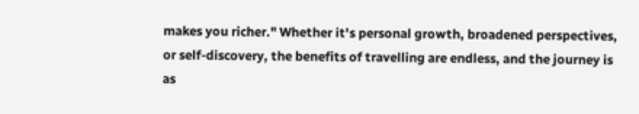makes you richer." Whether it's personal growth, broadened perspectives, or self-discovery, the benefits of travelling are endless, and the journey is as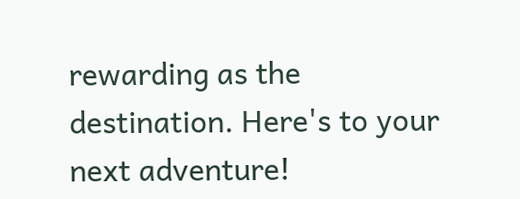rewarding as the destination. Here's to your next adventure!